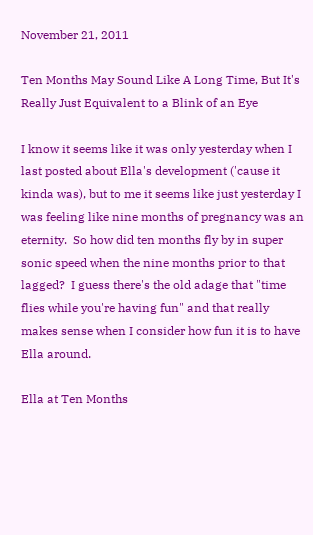November 21, 2011

Ten Months May Sound Like A Long Time, But It's Really Just Equivalent to a Blink of an Eye

I know it seems like it was only yesterday when I last posted about Ella's development ('cause it kinda was), but to me it seems like just yesterday I was feeling like nine months of pregnancy was an eternity.  So how did ten months fly by in super sonic speed when the nine months prior to that lagged?  I guess there's the old adage that "time flies while you're having fun" and that really makes sense when I consider how fun it is to have Ella around.

Ella at Ten Months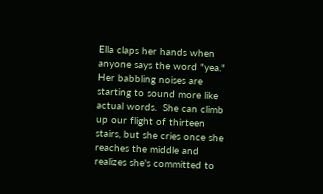Ella claps her hands when anyone says the word "yea."  Her babbling noises are starting to sound more like actual words.  She can climb up our flight of thirteen stairs, but she cries once she reaches the middle and realizes she's committed to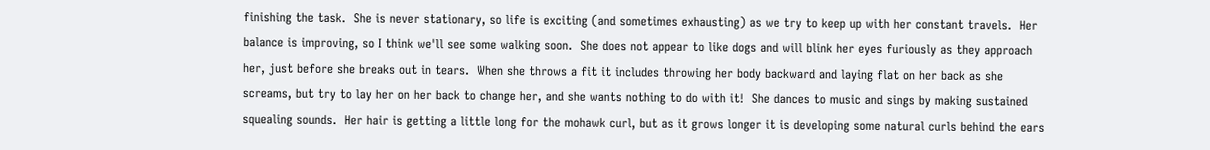finishing the task.  She is never stationary, so life is exciting (and sometimes exhausting) as we try to keep up with her constant travels.  Her balance is improving, so I think we'll see some walking soon.  She does not appear to like dogs and will blink her eyes furiously as they approach her, just before she breaks out in tears.  When she throws a fit it includes throwing her body backward and laying flat on her back as she screams, but try to lay her on her back to change her, and she wants nothing to do with it!  She dances to music and sings by making sustained squealing sounds.  Her hair is getting a little long for the mohawk curl, but as it grows longer it is developing some natural curls behind the ears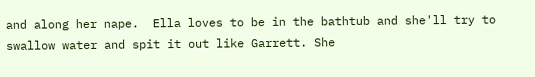and along her nape.  Ella loves to be in the bathtub and she'll try to swallow water and spit it out like Garrett. She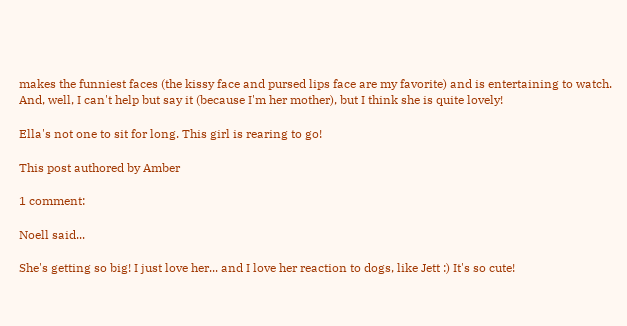makes the funniest faces (the kissy face and pursed lips face are my favorite) and is entertaining to watch.  And, well, I can't help but say it (because I'm her mother), but I think she is quite lovely!

Ella's not one to sit for long. This girl is rearing to go!

This post authored by Amber

1 comment:

Noell said...

She's getting so big! I just love her... and I love her reaction to dogs, like Jett :) It's so cute!